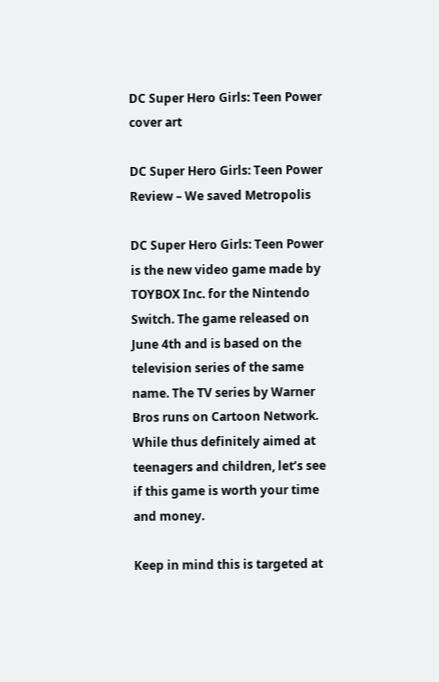DC Super Hero Girls: Teen Power cover art

DC Super Hero Girls: Teen Power Review – We saved Metropolis

DC Super Hero Girls: Teen Power is the new video game made by TOYBOX Inc. for the Nintendo Switch. The game released on June 4th and is based on the television series of the same name. The TV series by Warner Bros runs on Cartoon Network. While thus definitely aimed at teenagers and children, let’s see if this game is worth your time and money.

Keep in mind this is targeted at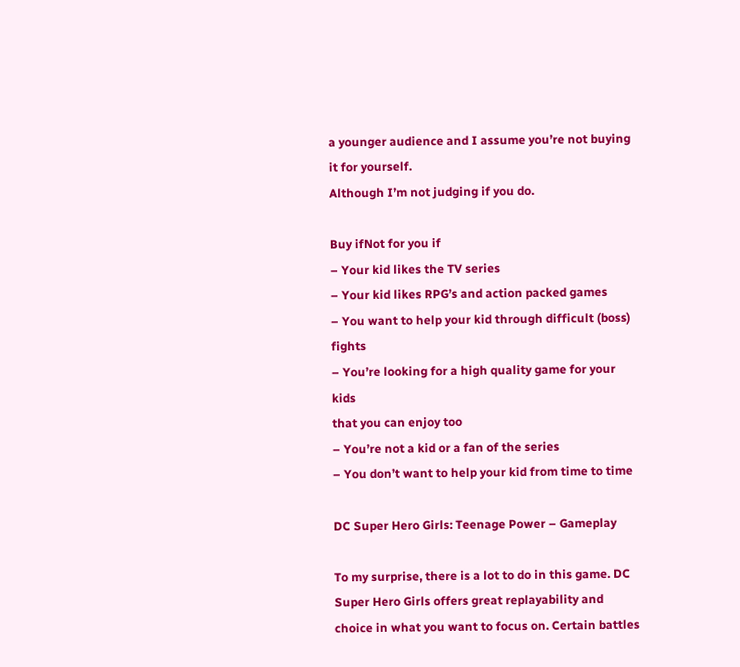a younger audience and I assume you’re not buying it for yourself.
Although I’m not judging if you do.

Buy ifNot for you if
– Your kid likes the TV series
– Your kid likes RPG’s and action packed games
– You want to help your kid through difficult (boss) fights
– You’re looking for a high quality game for your kids
that you can enjoy too
– You’re not a kid or a fan of the series
– You don’t want to help your kid from time to time

DC Super Hero Girls: Teenage Power – Gameplay

To my surprise, there is a lot to do in this game. DC Super Hero Girls offers great replayability and choice in what you want to focus on. Certain battles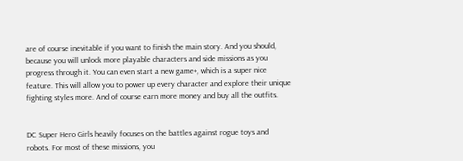are of course inevitable if you want to finish the main story. And you should, because you will unlock more playable characters and side missions as you progress through it. You can even start a new game+, which is a super nice feature. This will allow you to power up every character and explore their unique fighting styles more. And of course earn more money and buy all the outfits.


DC Super Hero Girls heavily focuses on the battles against rogue toys and robots. For most of these missions, you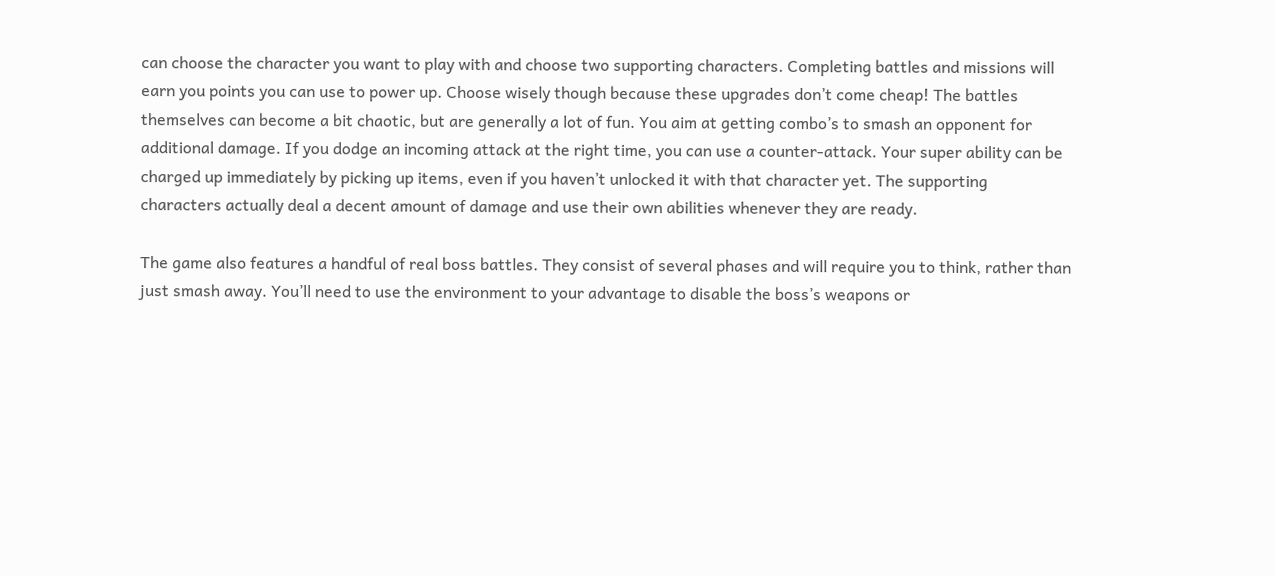can choose the character you want to play with and choose two supporting characters. Completing battles and missions will earn you points you can use to power up. Choose wisely though because these upgrades don’t come cheap! The battles themselves can become a bit chaotic, but are generally a lot of fun. You aim at getting combo’s to smash an opponent for additional damage. If you dodge an incoming attack at the right time, you can use a counter-attack. Your super ability can be charged up immediately by picking up items, even if you haven’t unlocked it with that character yet. The supporting characters actually deal a decent amount of damage and use their own abilities whenever they are ready.

The game also features a handful of real boss battles. They consist of several phases and will require you to think, rather than just smash away. You’ll need to use the environment to your advantage to disable the boss’s weapons or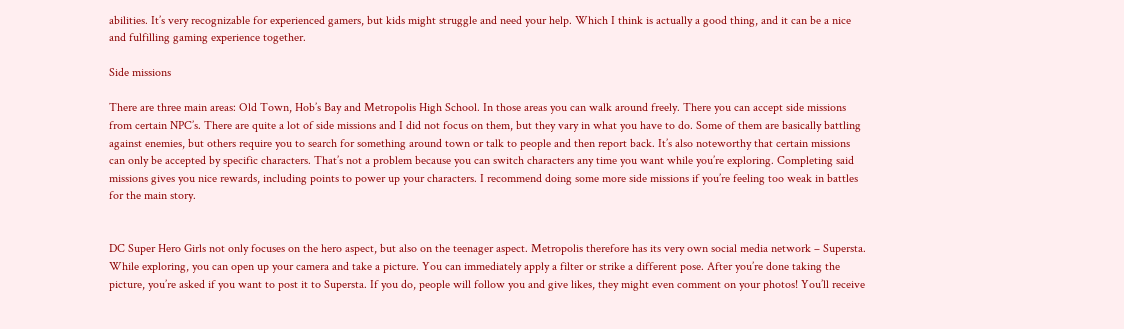abilities. It’s very recognizable for experienced gamers, but kids might struggle and need your help. Which I think is actually a good thing, and it can be a nice and fulfilling gaming experience together.

Side missions

There are three main areas: Old Town, Hob’s Bay and Metropolis High School. In those areas you can walk around freely. There you can accept side missions from certain NPC’s. There are quite a lot of side missions and I did not focus on them, but they vary in what you have to do. Some of them are basically battling against enemies, but others require you to search for something around town or talk to people and then report back. It’s also noteworthy that certain missions can only be accepted by specific characters. That’s not a problem because you can switch characters any time you want while you’re exploring. Completing said missions gives you nice rewards, including points to power up your characters. I recommend doing some more side missions if you’re feeling too weak in battles for the main story.


DC Super Hero Girls not only focuses on the hero aspect, but also on the teenager aspect. Metropolis therefore has its very own social media network – Supersta. While exploring, you can open up your camera and take a picture. You can immediately apply a filter or strike a different pose. After you’re done taking the picture, you’re asked if you want to post it to Supersta. If you do, people will follow you and give likes, they might even comment on your photos! You’ll receive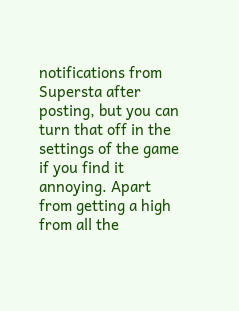notifications from Supersta after posting, but you can turn that off in the settings of the game if you find it annoying. Apart from getting a high from all the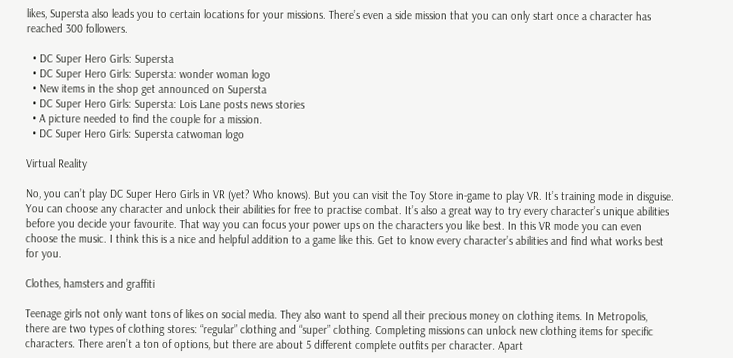likes, Supersta also leads you to certain locations for your missions. There’s even a side mission that you can only start once a character has reached 300 followers.

  • DC Super Hero Girls: Supersta
  • DC Super Hero Girls: Supersta: wonder woman logo
  • New items in the shop get announced on Supersta
  • DC Super Hero Girls: Supersta: Lois Lane posts news stories
  • A picture needed to find the couple for a mission.
  • DC Super Hero Girls: Supersta catwoman logo

Virtual Reality

No, you can’t play DC Super Hero Girls in VR (yet? Who knows). But you can visit the Toy Store in-game to play VR. It’s training mode in disguise. You can choose any character and unlock their abilities for free to practise combat. It’s also a great way to try every character’s unique abilities before you decide your favourite. That way you can focus your power ups on the characters you like best. In this VR mode you can even choose the music. I think this is a nice and helpful addition to a game like this. Get to know every character’s abilities and find what works best for you.

Clothes, hamsters and graffiti

Teenage girls not only want tons of likes on social media. They also want to spend all their precious money on clothing items. In Metropolis, there are two types of clothing stores: “regular” clothing and “super” clothing. Completing missions can unlock new clothing items for specific characters. There aren’t a ton of options, but there are about 5 different complete outfits per character. Apart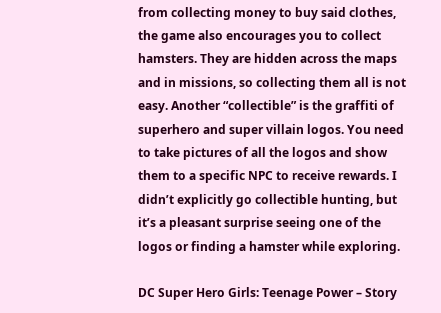from collecting money to buy said clothes, the game also encourages you to collect hamsters. They are hidden across the maps and in missions, so collecting them all is not easy. Another “collectible” is the graffiti of superhero and super villain logos. You need to take pictures of all the logos and show them to a specific NPC to receive rewards. I didn’t explicitly go collectible hunting, but it’s a pleasant surprise seeing one of the logos or finding a hamster while exploring.

DC Super Hero Girls: Teenage Power – Story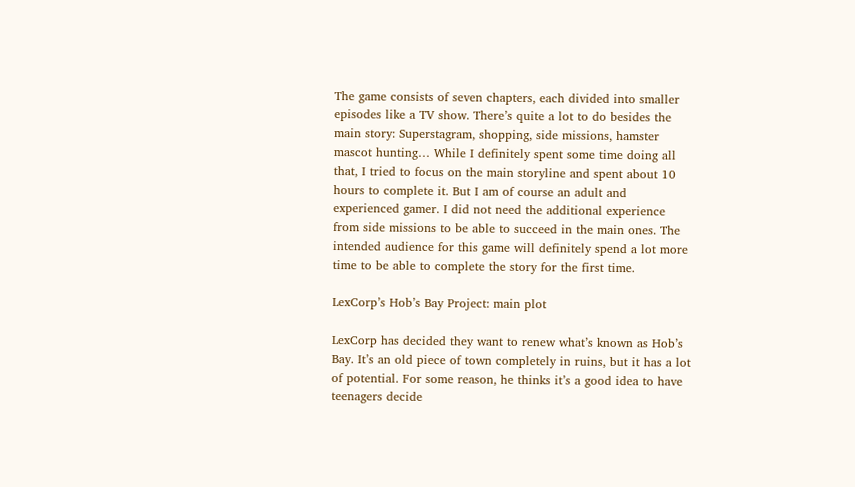The game consists of seven chapters, each divided into smaller episodes like a TV show. There’s quite a lot to do besides the main story: Superstagram, shopping, side missions, hamster mascot hunting… While I definitely spent some time doing all that, I tried to focus on the main storyline and spent about 10 hours to complete it. But I am of course an adult and experienced gamer. I did not need the additional experience from side missions to be able to succeed in the main ones. The intended audience for this game will definitely spend a lot more time to be able to complete the story for the first time.

LexCorp’s Hob’s Bay Project: main plot

LexCorp has decided they want to renew what’s known as Hob’s Bay. It’s an old piece of town completely in ruins, but it has a lot of potential. For some reason, he thinks it’s a good idea to have teenagers decide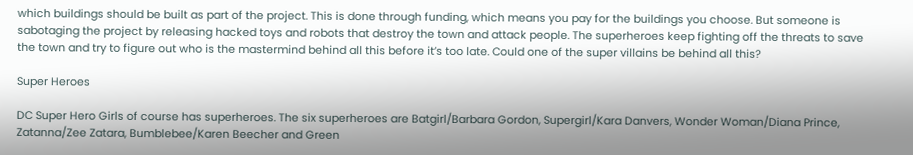which buildings should be built as part of the project. This is done through funding, which means you pay for the buildings you choose. But someone is sabotaging the project by releasing hacked toys and robots that destroy the town and attack people. The superheroes keep fighting off the threats to save the town and try to figure out who is the mastermind behind all this before it’s too late. Could one of the super villains be behind all this?

Super Heroes

DC Super Hero Girls of course has superheroes. The six superheroes are Batgirl/Barbara Gordon, Supergirl/Kara Danvers, Wonder Woman/Diana Prince, Zatanna/Zee Zatara, Bumblebee/Karen Beecher and Green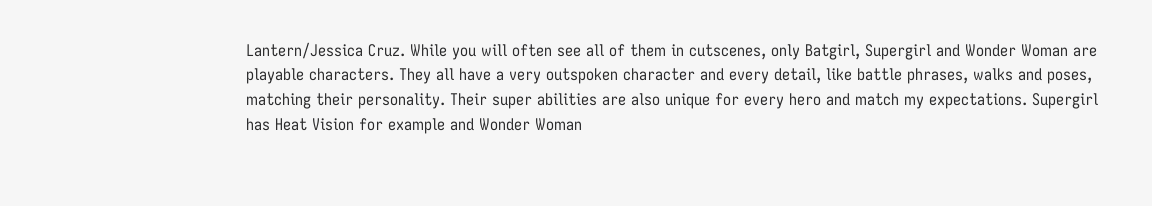Lantern/Jessica Cruz. While you will often see all of them in cutscenes, only Batgirl, Supergirl and Wonder Woman are playable characters. They all have a very outspoken character and every detail, like battle phrases, walks and poses, matching their personality. Their super abilities are also unique for every hero and match my expectations. Supergirl has Heat Vision for example and Wonder Woman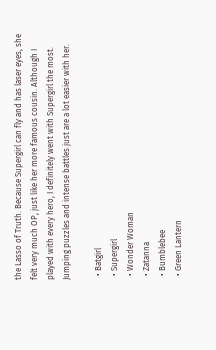the Lasso of Truth. Because Supergirl can fly and has laser eyes, she felt very much OP, just like her more famous cousin. Although I played with every hero, I definitely went with Supergirl the most. Jumping puzzles and intense battles just are a lot easier with her.

  • Batgirl
  • Supergirl
  • Wonder Woman
  • Zatanna
  • Bumblebee
  • Green Lantern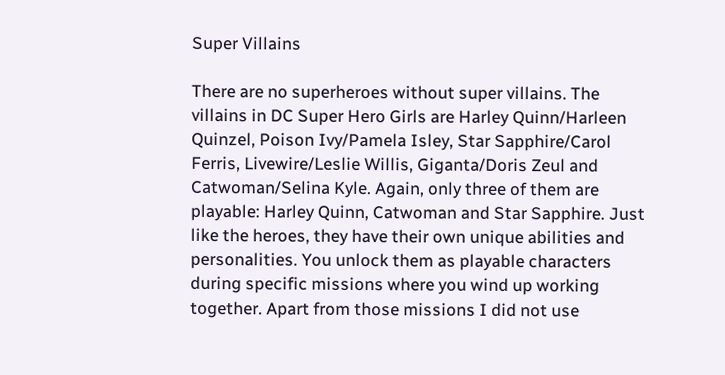Super Villains

There are no superheroes without super villains. The villains in DC Super Hero Girls are Harley Quinn/Harleen Quinzel, Poison Ivy/Pamela Isley, Star Sapphire/Carol Ferris, Livewire/Leslie Willis, Giganta/Doris Zeul and Catwoman/Selina Kyle. Again, only three of them are playable: Harley Quinn, Catwoman and Star Sapphire. Just like the heroes, they have their own unique abilities and personalities. You unlock them as playable characters during specific missions where you wind up working together. Apart from those missions I did not use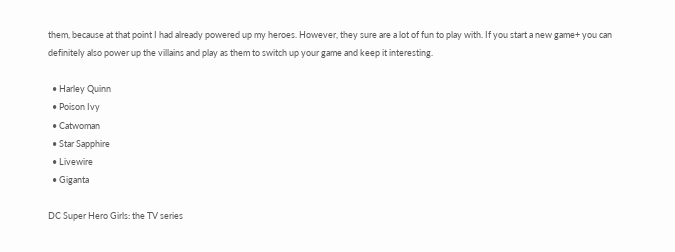them, because at that point I had already powered up my heroes. However, they sure are a lot of fun to play with. If you start a new game+ you can definitely also power up the villains and play as them to switch up your game and keep it interesting.

  • Harley Quinn
  • Poison Ivy
  • Catwoman
  • Star Sapphire
  • Livewire
  • Giganta

DC Super Hero Girls: the TV series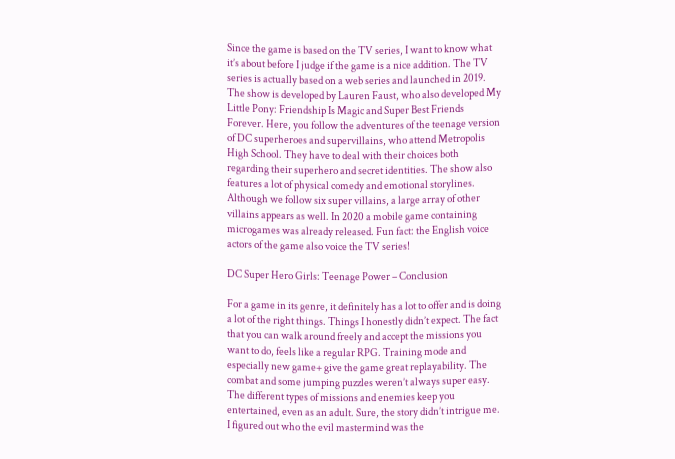Since the game is based on the TV series, I want to know what it’s about before I judge if the game is a nice addition. The TV series is actually based on a web series and launched in 2019. The show is developed by Lauren Faust, who also developed My Little Pony: Friendship Is Magic and Super Best Friends Forever. Here, you follow the adventures of the teenage version of DC superheroes and supervillains, who attend Metropolis High School. They have to deal with their choices both regarding their superhero and secret identities. The show also features a lot of physical comedy and emotional storylines. Although we follow six super villains, a large array of other villains appears as well. In 2020 a mobile game containing microgames was already released. Fun fact: the English voice actors of the game also voice the TV series!

DC Super Hero Girls: Teenage Power – Conclusion

For a game in its genre, it definitely has a lot to offer and is doing a lot of the right things. Things I honestly didn’t expect. The fact that you can walk around freely and accept the missions you want to do, feels like a regular RPG. Training mode and especially new game+ give the game great replayability. The combat and some jumping puzzles weren’t always super easy. The different types of missions and enemies keep you entertained, even as an adult. Sure, the story didn’t intrigue me. I figured out who the evil mastermind was the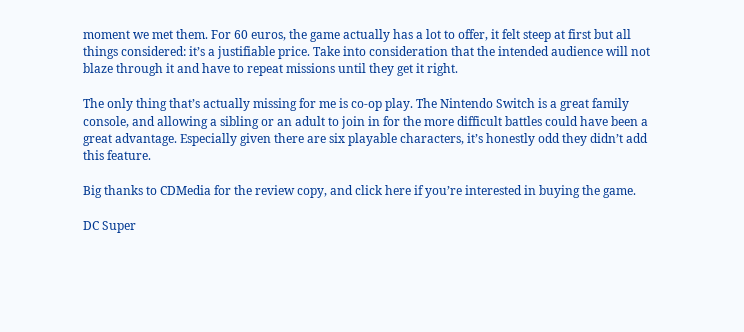moment we met them. For 60 euros, the game actually has a lot to offer, it felt steep at first but all things considered: it’s a justifiable price. Take into consideration that the intended audience will not blaze through it and have to repeat missions until they get it right.

The only thing that’s actually missing for me is co-op play. The Nintendo Switch is a great family console, and allowing a sibling or an adult to join in for the more difficult battles could have been a great advantage. Especially given there are six playable characters, it’s honestly odd they didn’t add this feature.

Big thanks to CDMedia for the review copy, and click here if you’re interested in buying the game.

DC Super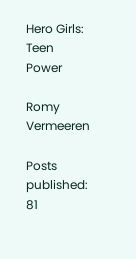Hero Girls: Teen Power

Romy Vermeeren

Posts published: 81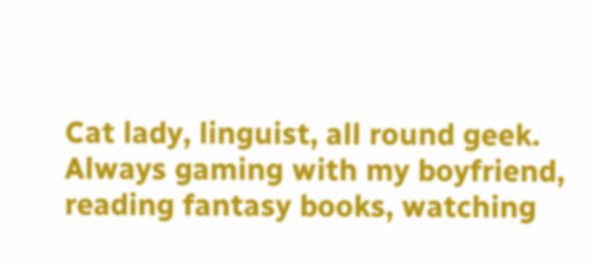Cat lady, linguist, all round geek. Always gaming with my boyfriend, reading fantasy books, watching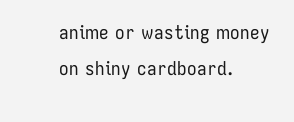anime or wasting money on shiny cardboard.